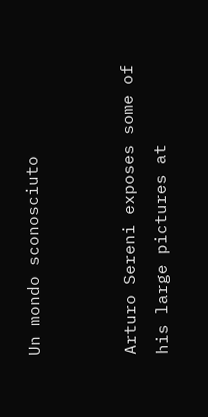Un mondo sconosciuto


Arturo Sereni exposes some of his large pictures at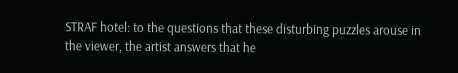STRAF hotel: to the questions that these disturbing puzzles arouse in the viewer, the artist answers that he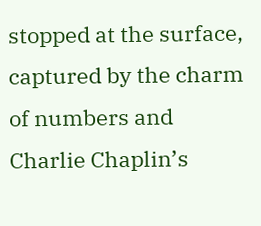stopped at the surface, captured by the charm of numbers and Charlie Chaplin’s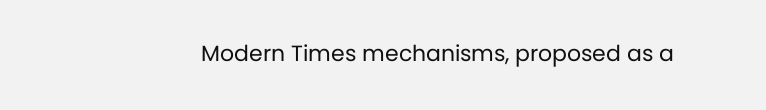Modern Times mechanisms, proposed as a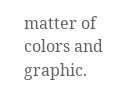matter of colors and graphic.